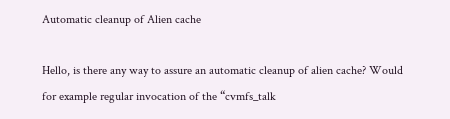Automatic cleanup of Alien cache

Hello, is there any way to assure an automatic cleanup of alien cache? Would for example regular invocation of the “cvmfs_talk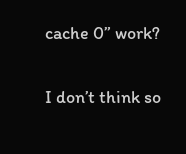cache 0” work?

I don’t think so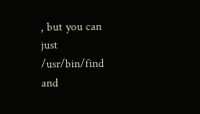, but you can just /usr/bin/find and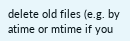delete old files (e.g. by atime or mtime if you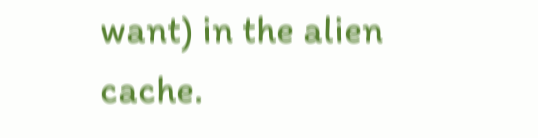want) in the alien cache.